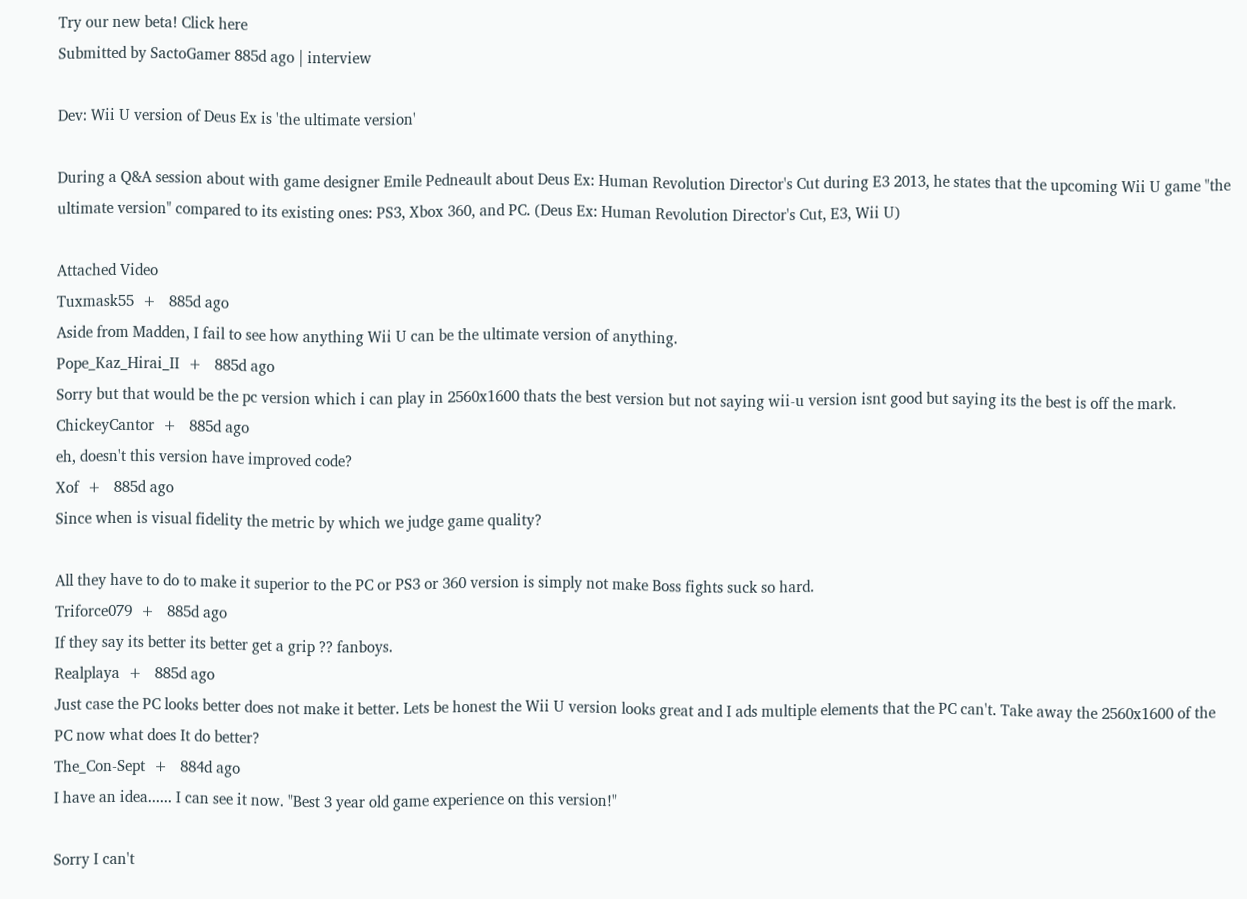Try our new beta! Click here
Submitted by SactoGamer 885d ago | interview

Dev: Wii U version of Deus Ex is 'the ultimate version'

During a Q&A session about with game designer Emile Pedneault about Deus Ex: Human Revolution Director's Cut during E3 2013, he states that the upcoming Wii U game "the ultimate version" compared to its existing ones: PS3, Xbox 360, and PC. (Deus Ex: Human Revolution Director's Cut, E3, Wii U)

Attached Video
Tuxmask55  +   885d ago
Aside from Madden, I fail to see how anything Wii U can be the ultimate version of anything.
Pope_Kaz_Hirai_II  +   885d ago
Sorry but that would be the pc version which i can play in 2560x1600 thats the best version but not saying wii-u version isnt good but saying its the best is off the mark.
ChickeyCantor  +   885d ago
eh, doesn't this version have improved code?
Xof  +   885d ago
Since when is visual fidelity the metric by which we judge game quality?

All they have to do to make it superior to the PC or PS3 or 360 version is simply not make Boss fights suck so hard.
Triforce079  +   885d ago
If they say its better its better get a grip ?? fanboys.
Realplaya  +   885d ago
Just case the PC looks better does not make it better. Lets be honest the Wii U version looks great and I ads multiple elements that the PC can't. Take away the 2560x1600 of the PC now what does It do better?
The_Con-Sept  +   884d ago
I have an idea...... I can see it now. "Best 3 year old game experience on this version!"

Sorry I can't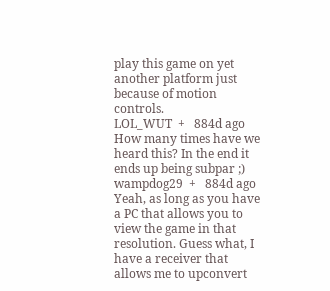play this game on yet another platform just because of motion controls.
LOL_WUT  +   884d ago
How many times have we heard this? In the end it ends up being subpar ;)
wampdog29  +   884d ago
Yeah, as long as you have a PC that allows you to view the game in that resolution. Guess what, I have a receiver that allows me to upconvert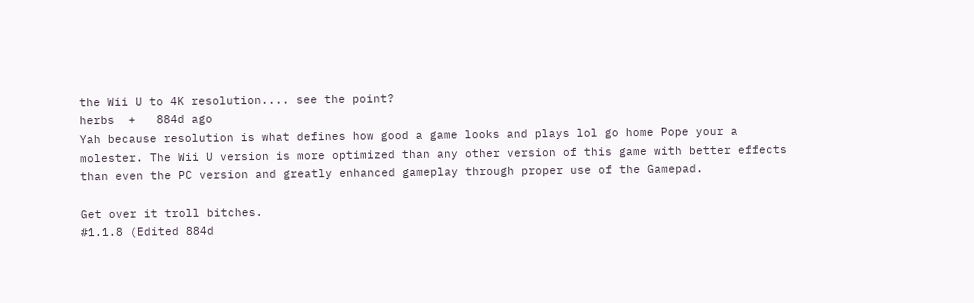the Wii U to 4K resolution.... see the point?
herbs  +   884d ago
Yah because resolution is what defines how good a game looks and plays lol go home Pope your a molester. The Wii U version is more optimized than any other version of this game with better effects than even the PC version and greatly enhanced gameplay through proper use of the Gamepad.

Get over it troll bitches.
#1.1.8 (Edited 884d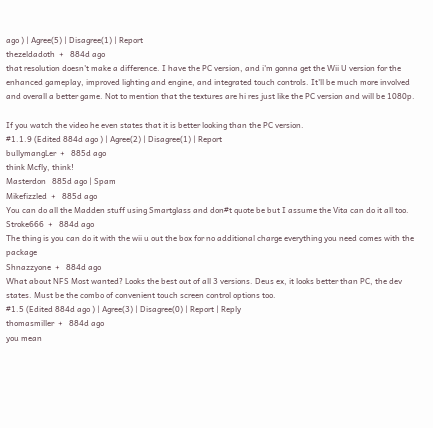ago ) | Agree(5) | Disagree(1) | Report
thezeldadoth  +   884d ago
that resolution doesn't make a difference. I have the PC version, and i'm gonna get the Wii U version for the enhanced gameplay, improved lighting and engine, and integrated touch controls. It'll be much more involved and overall a better game. Not to mention that the textures are hi res just like the PC version and will be 1080p.

If you watch the video he even states that it is better looking than the PC version.
#1.1.9 (Edited 884d ago ) | Agree(2) | Disagree(1) | Report
bullymangLer  +   885d ago
think Mcfly, think!
Masterdon   885d ago | Spam
Mikefizzled  +   885d ago
You can do all the Madden stuff using Smartglass and don#t quote be but I assume the Vita can do it all too.
Stroke666  +   884d ago
The thing is you can do it with the wii u out the box for no additional charge everything you need comes with the package
Shnazzyone  +   884d ago
What about NFS Most wanted? Looks the best out of all 3 versions. Deus ex, it looks better than PC, the dev states. Must be the combo of convenient touch screen control options too.
#1.5 (Edited 884d ago ) | Agree(3) | Disagree(0) | Report | Reply
thomasmiller  +   884d ago
you mean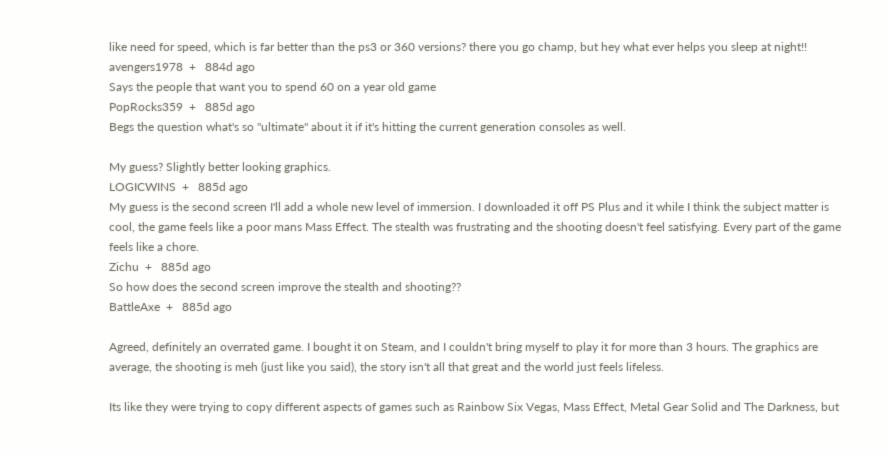like need for speed, which is far better than the ps3 or 360 versions? there you go champ, but hey what ever helps you sleep at night!!
avengers1978  +   884d ago
Says the people that want you to spend 60 on a year old game
PopRocks359  +   885d ago
Begs the question what's so "ultimate" about it if it's hitting the current generation consoles as well.

My guess? Slightly better looking graphics.
LOGICWINS  +   885d ago
My guess is the second screen I'll add a whole new level of immersion. I downloaded it off PS Plus and it while I think the subject matter is cool, the game feels like a poor mans Mass Effect. The stealth was frustrating and the shooting doesn't feel satisfying. Every part of the game feels like a chore.
Zichu  +   885d ago
So how does the second screen improve the stealth and shooting??
BattleAxe  +   885d ago

Agreed, definitely an overrated game. I bought it on Steam, and I couldn't bring myself to play it for more than 3 hours. The graphics are average, the shooting is meh (just like you said), the story isn't all that great and the world just feels lifeless.

Its like they were trying to copy different aspects of games such as Rainbow Six Vegas, Mass Effect, Metal Gear Solid and The Darkness, but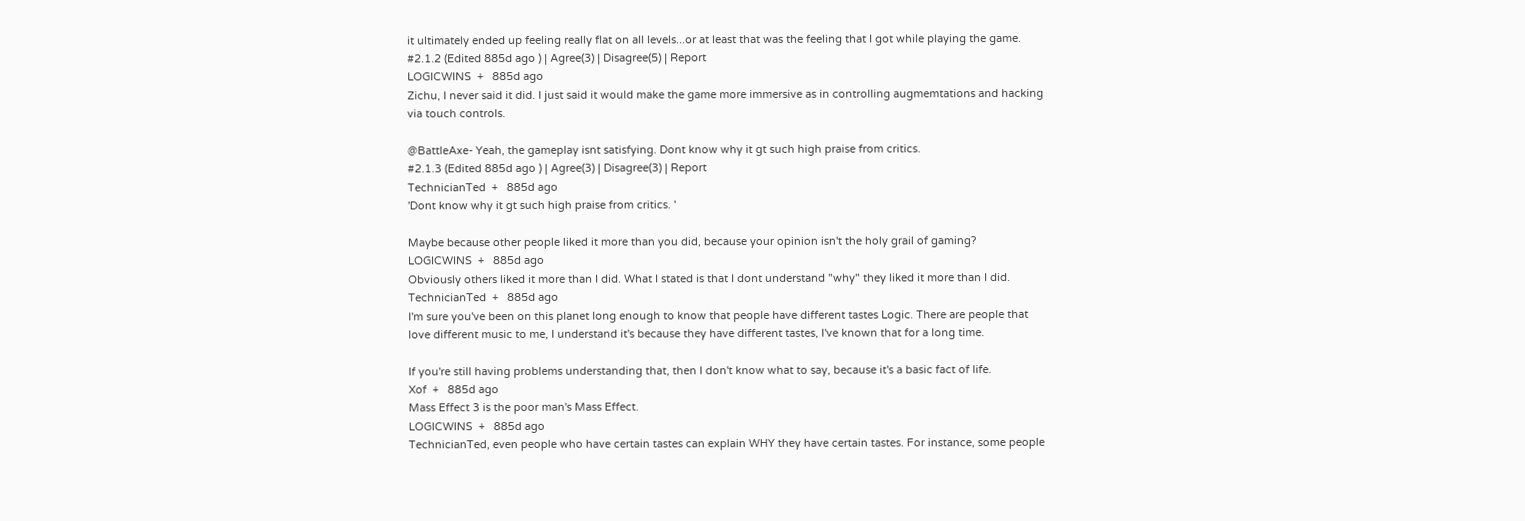it ultimately ended up feeling really flat on all levels...or at least that was the feeling that I got while playing the game.
#2.1.2 (Edited 885d ago ) | Agree(3) | Disagree(5) | Report
LOGICWINS  +   885d ago
Zichu, I never said it did. I just said it would make the game more immersive as in controlling augmemtations and hacking via touch controls.

@BattleAxe- Yeah, the gameplay isnt satisfying. Dont know why it gt such high praise from critics.
#2.1.3 (Edited 885d ago ) | Agree(3) | Disagree(3) | Report
TechnicianTed  +   885d ago
'Dont know why it gt such high praise from critics. '

Maybe because other people liked it more than you did, because your opinion isn't the holy grail of gaming?
LOGICWINS  +   885d ago
Obviously others liked it more than I did. What I stated is that I dont understand "why" they liked it more than I did.
TechnicianTed  +   885d ago
I'm sure you've been on this planet long enough to know that people have different tastes Logic. There are people that love different music to me, I understand it's because they have different tastes, I've known that for a long time.

If you're still having problems understanding that, then I don't know what to say, because it's a basic fact of life.
Xof  +   885d ago
Mass Effect 3 is the poor man's Mass Effect.
LOGICWINS  +   885d ago
TechnicianTed, even people who have certain tastes can explain WHY they have certain tastes. For instance, some people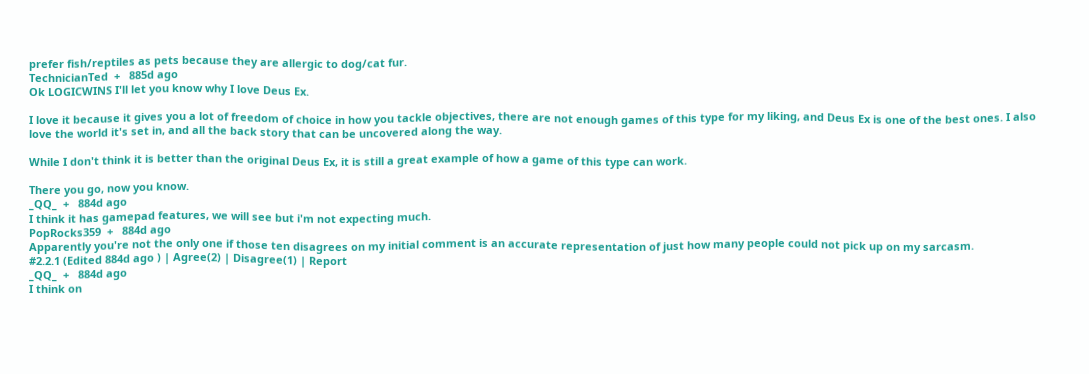prefer fish/reptiles as pets because they are allergic to dog/cat fur.
TechnicianTed  +   885d ago
Ok LOGICWINS I'll let you know why I love Deus Ex.

I love it because it gives you a lot of freedom of choice in how you tackle objectives, there are not enough games of this type for my liking, and Deus Ex is one of the best ones. I also love the world it's set in, and all the back story that can be uncovered along the way.

While I don't think it is better than the original Deus Ex, it is still a great example of how a game of this type can work.

There you go, now you know.
_QQ_  +   884d ago
I think it has gamepad features, we will see but i'm not expecting much.
PopRocks359  +   884d ago
Apparently you're not the only one if those ten disagrees on my initial comment is an accurate representation of just how many people could not pick up on my sarcasm.
#2.2.1 (Edited 884d ago ) | Agree(2) | Disagree(1) | Report
_QQ_  +   884d ago
I think on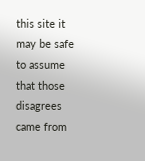this site it may be safe to assume that those disagrees came from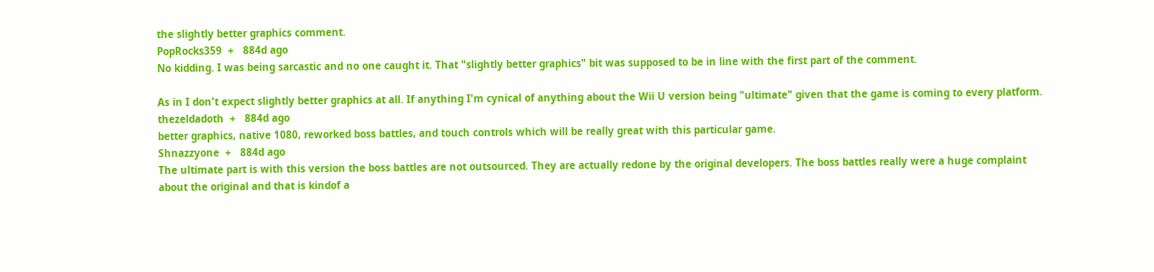the slightly better graphics comment.
PopRocks359  +   884d ago
No kidding. I was being sarcastic and no one caught it. That "slightly better graphics" bit was supposed to be in line with the first part of the comment.

As in I don't expect slightly better graphics at all. If anything I'm cynical of anything about the Wii U version being "ultimate" given that the game is coming to every platform.
thezeldadoth  +   884d ago
better graphics, native 1080, reworked boss battles, and touch controls which will be really great with this particular game.
Shnazzyone  +   884d ago
The ultimate part is with this version the boss battles are not outsourced. They are actually redone by the original developers. The boss battles really were a huge complaint about the original and that is kindof a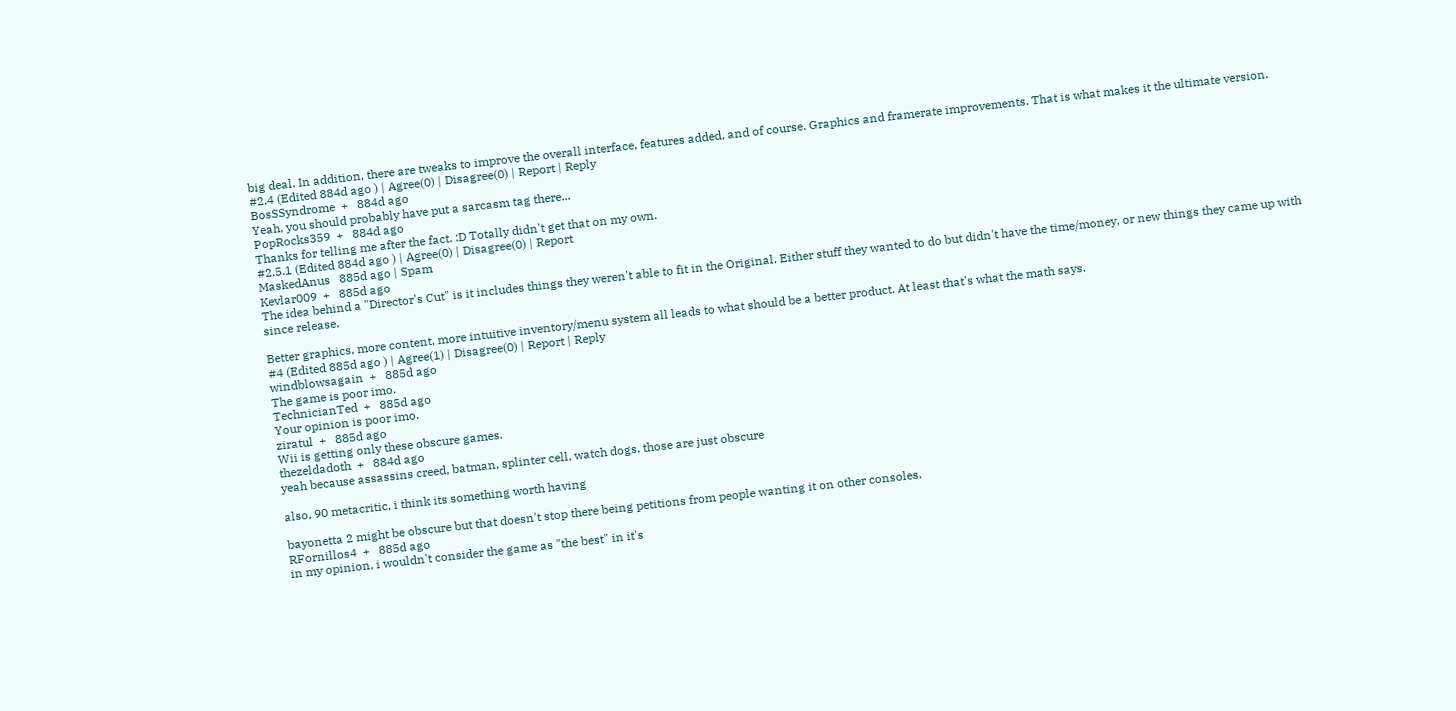big deal. In addition, there are tweaks to improve the overall interface, features added, and of course. Graphics and framerate improvements. That is what makes it the ultimate version.
#2.4 (Edited 884d ago ) | Agree(0) | Disagree(0) | Report | Reply
BosSSyndrome  +   884d ago
Yeah, you should probably have put a sarcasm tag there...
PopRocks359  +   884d ago
Thanks for telling me after the fact. :D Totally didn't get that on my own.
#2.5.1 (Edited 884d ago ) | Agree(0) | Disagree(0) | Report
MaskedAnus   885d ago | Spam
Kevlar009  +   885d ago
The idea behind a "Director's Cut" is it includes things they weren't able to fit in the Original. Either stuff they wanted to do but didn't have the time/money, or new things they came up with since release.

Better graphics, more content, more intuitive inventory/menu system all leads to what should be a better product. At least that's what the math says.
#4 (Edited 885d ago ) | Agree(1) | Disagree(0) | Report | Reply
windblowsagain  +   885d ago
The game is poor imo.
TechnicianTed  +   885d ago
Your opinion is poor imo.
ziratul  +   885d ago
Wii is getting only these obscure games.
thezeldadoth  +   884d ago
yeah because assassins creed, batman, splinter cell, watch dogs, those are just obscure

also, 90 metacritic, i think its something worth having

bayonetta 2 might be obscure but that doesn't stop there being petitions from people wanting it on other consoles.
RFornillos4  +   885d ago
in my opinion, i wouldn't consider the game as "the best" in it's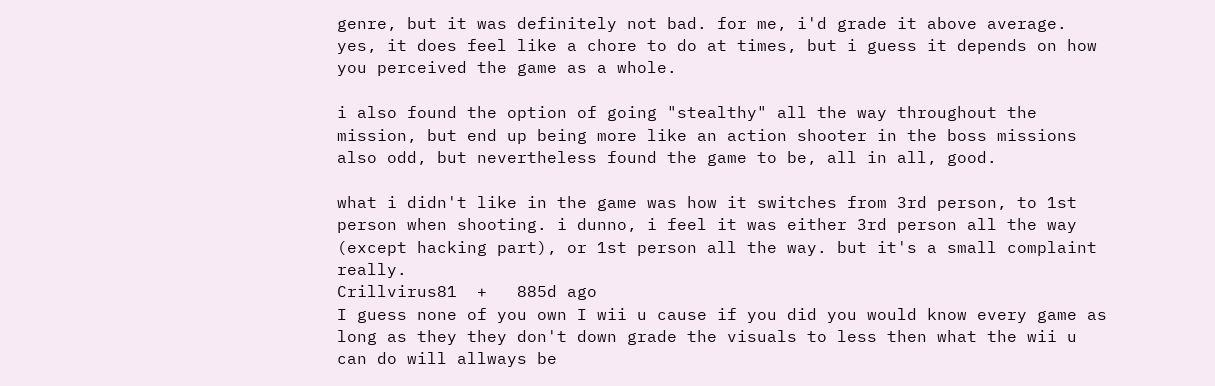genre, but it was definitely not bad. for me, i'd grade it above average. yes, it does feel like a chore to do at times, but i guess it depends on how you perceived the game as a whole.

i also found the option of going "stealthy" all the way throughout the mission, but end up being more like an action shooter in the boss missions also odd, but nevertheless found the game to be, all in all, good.

what i didn't like in the game was how it switches from 3rd person, to 1st person when shooting. i dunno, i feel it was either 3rd person all the way (except hacking part), or 1st person all the way. but it's a small complaint really.
Crillvirus81  +   885d ago
I guess none of you own I wii u cause if you did you would know every game as long as they they don't down grade the visuals to less then what the wii u can do will allways be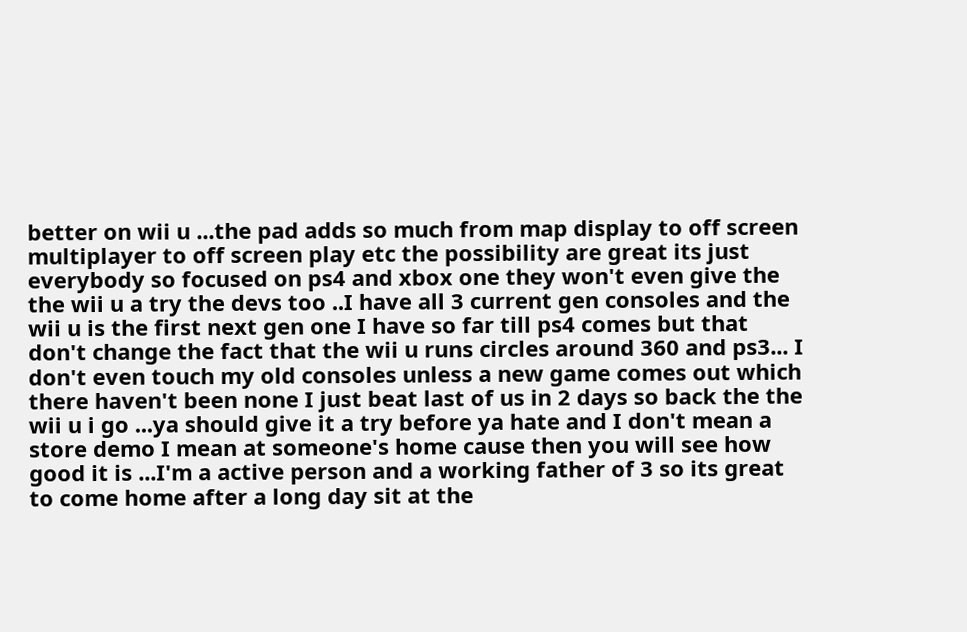better on wii u ...the pad adds so much from map display to off screen multiplayer to off screen play etc the possibility are great its just everybody so focused on ps4 and xbox one they won't even give the the wii u a try the devs too ..I have all 3 current gen consoles and the wii u is the first next gen one I have so far till ps4 comes but that don't change the fact that the wii u runs circles around 360 and ps3... I don't even touch my old consoles unless a new game comes out which there haven't been none I just beat last of us in 2 days so back the the wii u i go ...ya should give it a try before ya hate and I don't mean a store demo I mean at someone's home cause then you will see how good it is ...I'm a active person and a working father of 3 so its great to come home after a long day sit at the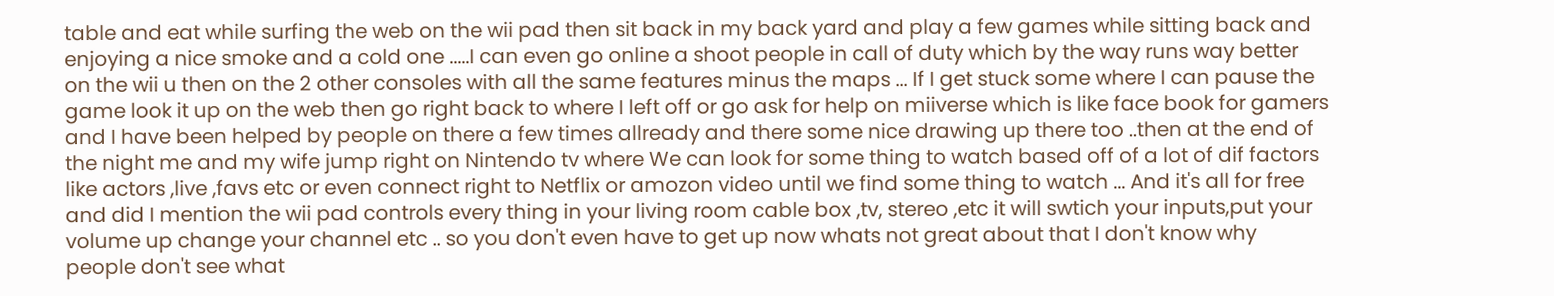table and eat while surfing the web on the wii pad then sit back in my back yard and play a few games while sitting back and enjoying a nice smoke and a cold one .....I can even go online a shoot people in call of duty which by the way runs way better on the wii u then on the 2 other consoles with all the same features minus the maps ... If I get stuck some where I can pause the game look it up on the web then go right back to where I left off or go ask for help on miiverse which is like face book for gamers and I have been helped by people on there a few times allready and there some nice drawing up there too ..then at the end of the night me and my wife jump right on Nintendo tv where We can look for some thing to watch based off of a lot of dif factors like actors ,live ,favs etc or even connect right to Netflix or amozon video until we find some thing to watch ... And it's all for free and did I mention the wii pad controls every thing in your living room cable box ,tv, stereo ,etc it will swtich your inputs,put your volume up change your channel etc .. so you don't even have to get up now whats not great about that I don't know why people don't see what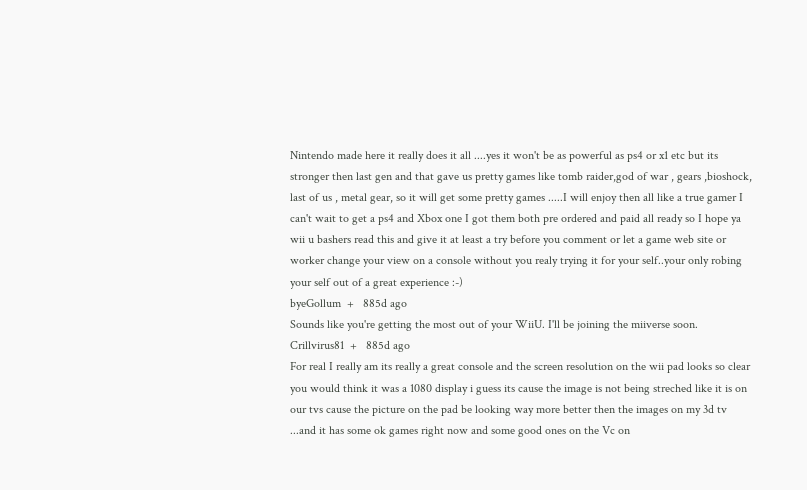Nintendo made here it really does it all ....yes it won't be as powerful as ps4 or x1 etc but its stronger then last gen and that gave us pretty games like tomb raider,god of war , gears ,bioshock, last of us , metal gear, so it will get some pretty games .....I will enjoy then all like a true gamer I can't wait to get a ps4 and Xbox one I got them both pre ordered and paid all ready so I hope ya wii u bashers read this and give it at least a try before you comment or let a game web site or worker change your view on a console without you realy trying it for your self..your only robing your self out of a great experience :-)
byeGollum  +   885d ago
Sounds like you're getting the most out of your WiiU. I'll be joining the miiverse soon.
Crillvirus81  +   885d ago
For real I really am its really a great console and the screen resolution on the wii pad looks so clear you would think it was a 1080 display i guess its cause the image is not being streched like it is on our tvs cause the picture on the pad be looking way more better then the images on my 3d tv ...and it has some ok games right now and some good ones on the Vc on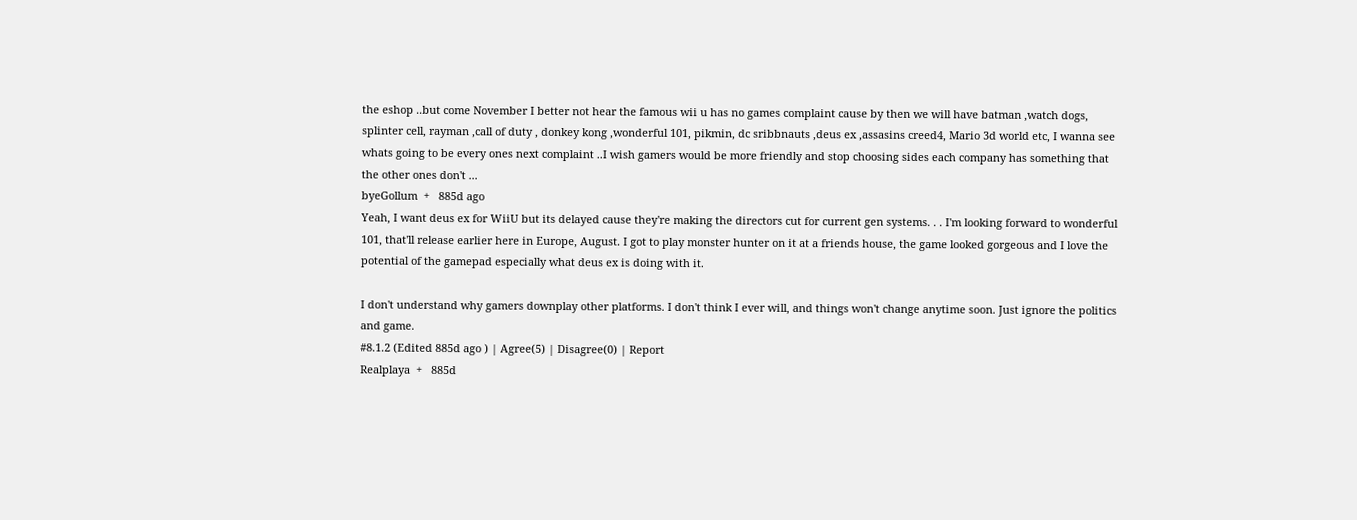the eshop ..but come November I better not hear the famous wii u has no games complaint cause by then we will have batman ,watch dogs, splinter cell, rayman ,call of duty , donkey kong ,wonderful 101, pikmin, dc sribbnauts ,deus ex ,assasins creed4, Mario 3d world etc, I wanna see whats going to be every ones next complaint ..I wish gamers would be more friendly and stop choosing sides each company has something that the other ones don't ...
byeGollum  +   885d ago
Yeah, I want deus ex for WiiU but its delayed cause they're making the directors cut for current gen systems. . . I'm looking forward to wonderful 101, that'll release earlier here in Europe, August. I got to play monster hunter on it at a friends house, the game looked gorgeous and I love the potential of the gamepad especially what deus ex is doing with it.

I don't understand why gamers downplay other platforms. I don't think I ever will, and things won't change anytime soon. Just ignore the politics and game.
#8.1.2 (Edited 885d ago ) | Agree(5) | Disagree(0) | Report
Realplaya  +   885d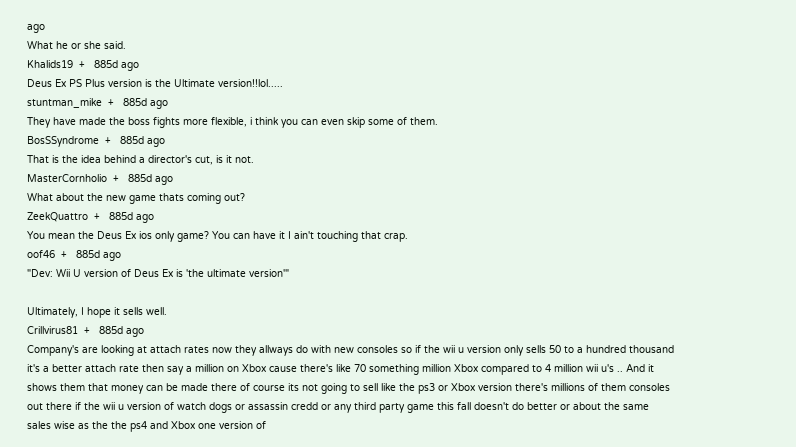ago
What he or she said.
Khalids19  +   885d ago
Deus Ex PS Plus version is the Ultimate version!!lol.....
stuntman_mike  +   885d ago
They have made the boss fights more flexible, i think you can even skip some of them.
BosSSyndrome  +   885d ago
That is the idea behind a director's cut, is it not.
MasterCornholio  +   885d ago
What about the new game thats coming out?
ZeekQuattro  +   885d ago
You mean the Deus Ex ios only game? You can have it I ain't touching that crap.
oof46  +   885d ago
"Dev: Wii U version of Deus Ex is 'the ultimate version'"

Ultimately, I hope it sells well.
Crillvirus81  +   885d ago
Company's are looking at attach rates now they allways do with new consoles so if the wii u version only sells 50 to a hundred thousand it's a better attach rate then say a million on Xbox cause there's like 70 something million Xbox compared to 4 million wii u's .. And it shows them that money can be made there of course its not going to sell like the ps3 or Xbox version there's millions of them consoles out there if the wii u version of watch dogs or assassin credd or any third party game this fall doesn't do better or about the same sales wise as the the ps4 and Xbox one version of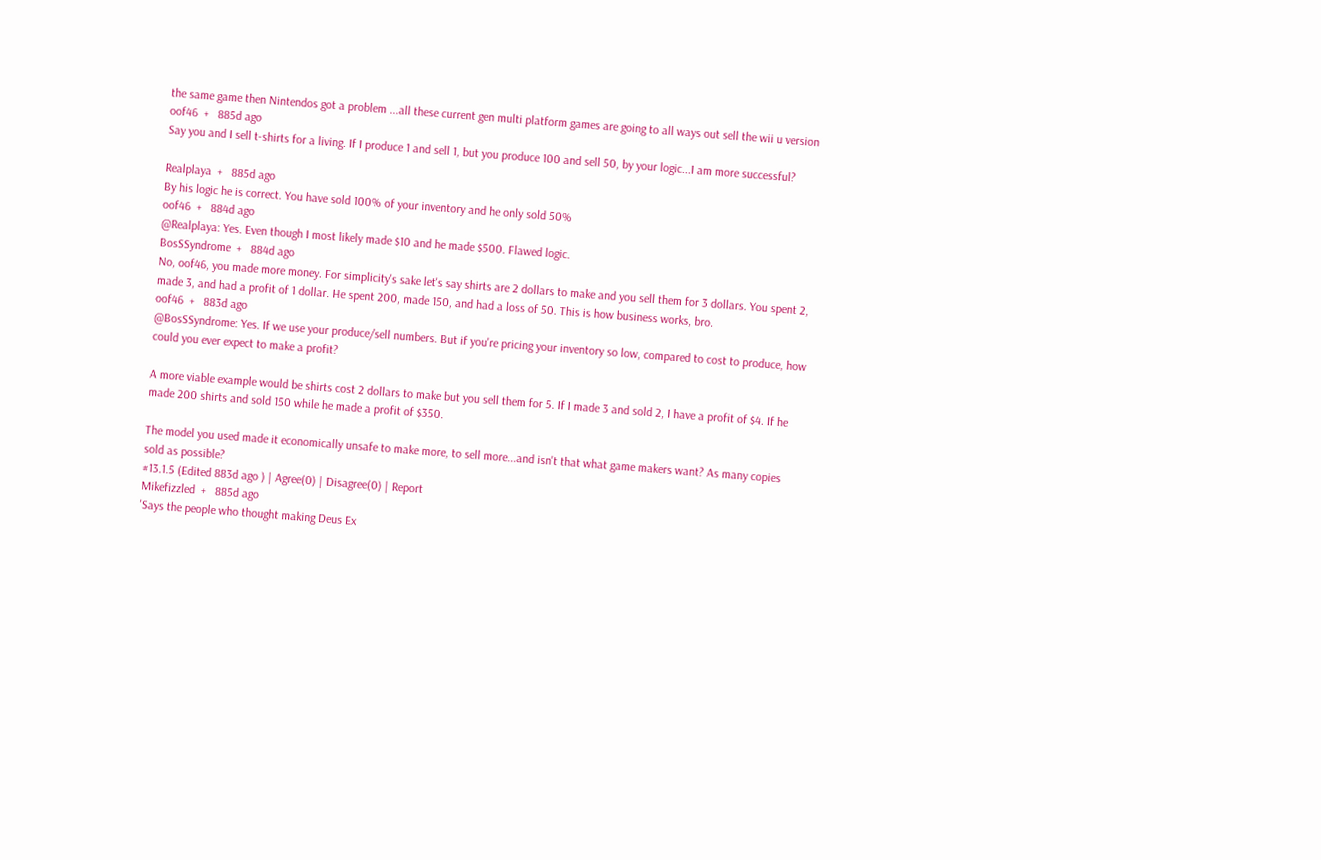the same game then Nintendos got a problem ...all these current gen multi platform games are going to all ways out sell the wii u version
oof46  +   885d ago
Say you and I sell t-shirts for a living. If I produce 1 and sell 1, but you produce 100 and sell 50, by your logic...I am more successful?

Realplaya  +   885d ago
By his logic he is correct. You have sold 100% of your inventory and he only sold 50%
oof46  +   884d ago
@Realplaya: Yes. Even though I most likely made $10 and he made $500. Flawed logic.
BosSSyndrome  +   884d ago
No, oof46, you made more money. For simplicity's sake let's say shirts are 2 dollars to make and you sell them for 3 dollars. You spent 2, made 3, and had a profit of 1 dollar. He spent 200, made 150, and had a loss of 50. This is how business works, bro.
oof46  +   883d ago
@BosSSyndrome: Yes. If we use your produce/sell numbers. But if you're pricing your inventory so low, compared to cost to produce, how could you ever expect to make a profit?

A more viable example would be shirts cost 2 dollars to make but you sell them for 5. If I made 3 and sold 2, I have a profit of $4. If he made 200 shirts and sold 150 while he made a profit of $350.

The model you used made it economically unsafe to make more, to sell more...and isn't that what game makers want? As many copies sold as possible?
#13.1.5 (Edited 883d ago ) | Agree(0) | Disagree(0) | Report
Mikefizzled  +   885d ago
'Says the people who thought making Deus Ex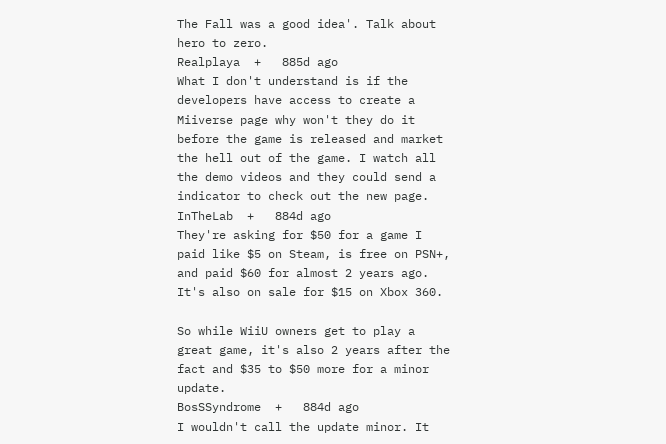The Fall was a good idea'. Talk about hero to zero.
Realplaya  +   885d ago
What I don't understand is if the developers have access to create a Miiverse page why won't they do it before the game is released and market the hell out of the game. I watch all the demo videos and they could send a indicator to check out the new page.
InTheLab  +   884d ago
They're asking for $50 for a game I paid like $5 on Steam, is free on PSN+, and paid $60 for almost 2 years ago. It's also on sale for $15 on Xbox 360.

So while WiiU owners get to play a great game, it's also 2 years after the fact and $35 to $50 more for a minor update.
BosSSyndrome  +   884d ago
I wouldn't call the update minor. It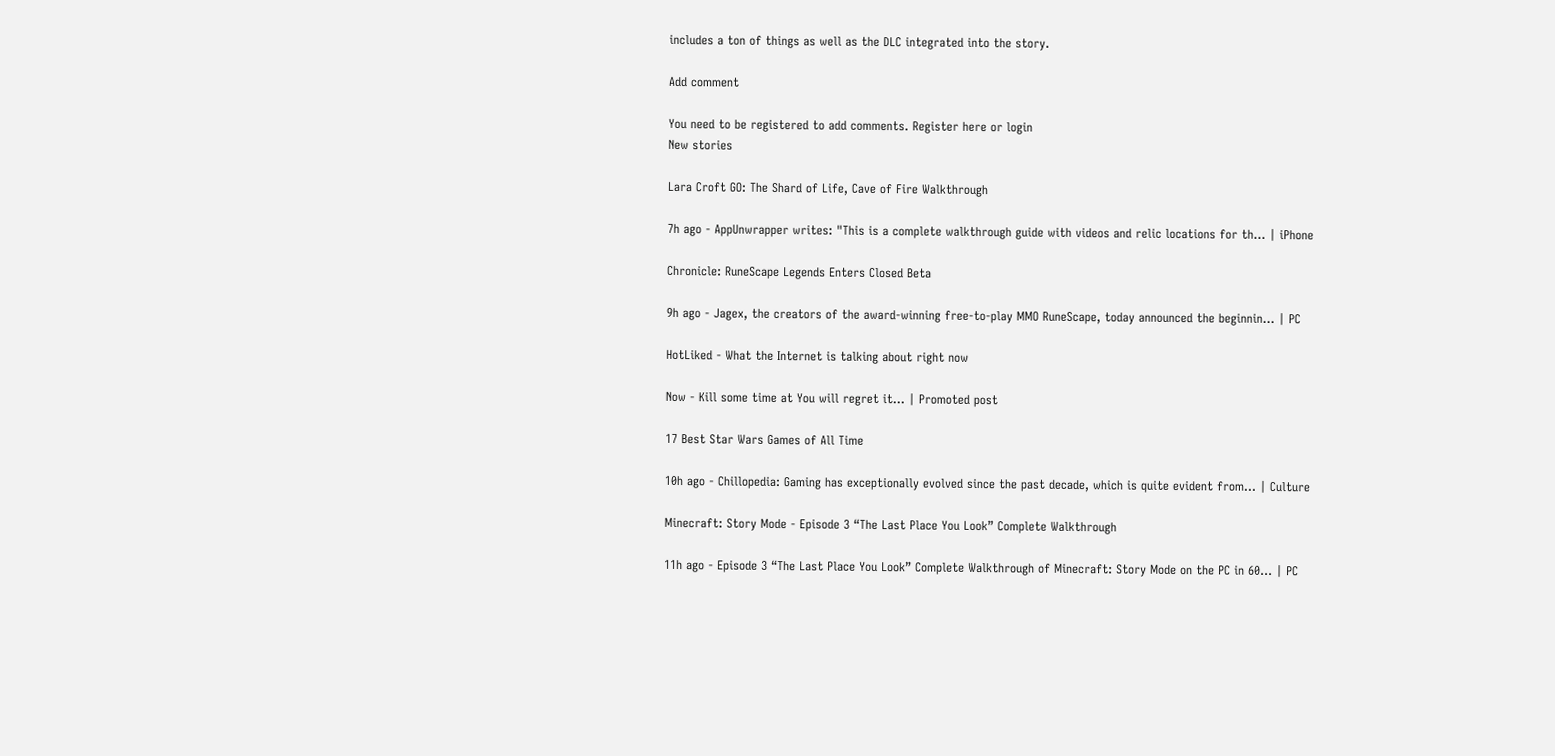includes a ton of things as well as the DLC integrated into the story.

Add comment

You need to be registered to add comments. Register here or login
New stories

Lara Croft GO: The Shard of Life, Cave of Fire Walkthrough

7h ago - AppUnwrapper writes: "This is a complete walkthrough guide with videos and relic locations for th... | iPhone

Chronicle: RuneScape Legends Enters Closed Beta

9h ago - Jagex, the creators of the award-winning free-to-play MMO RuneScape, today announced the beginnin... | PC

HotLiked - What the Internet is talking about right now

Now - Kill some time at You will regret it... | Promoted post

17 Best Star Wars Games of All Time

10h ago - Chillopedia: Gaming has exceptionally evolved since the past decade, which is quite evident from... | Culture

Minecraft: Story Mode - Episode 3 “The Last Place You Look” Complete Walkthrough

11h ago - Episode 3 “The Last Place You Look” Complete Walkthrough of Minecraft: Story Mode on the PC in 60... | PC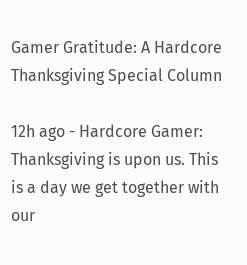Gamer Gratitude: A Hardcore Thanksgiving Special Column

12h ago - Hardcore Gamer: Thanksgiving is upon us. This is a day we get together with our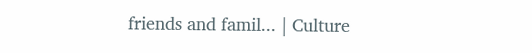friends and famil... | Culture